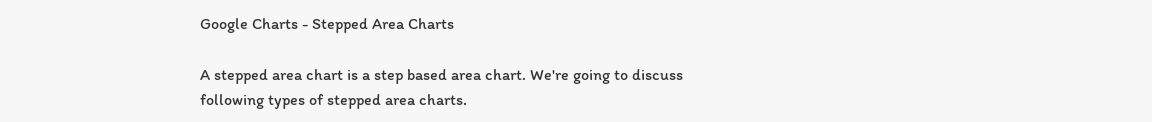Google Charts - Stepped Area Charts

A stepped area chart is a step based area chart. We're going to discuss following types of stepped area charts.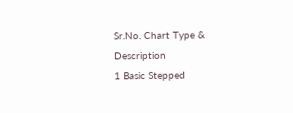Sr.No. Chart Type & Description
1 Basic Stepped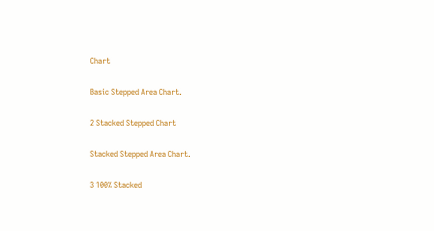Chart

Basic Stepped Area Chart.

2 Stacked Stepped Chart

Stacked Stepped Area Chart.

3 100% Stacked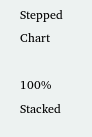Stepped Chart

100% Stacked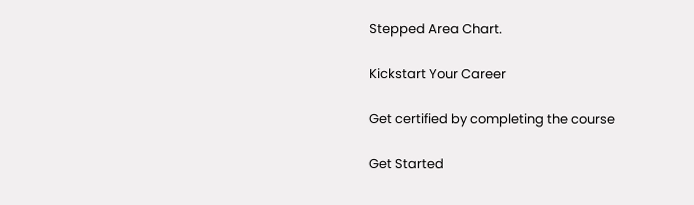Stepped Area Chart.

Kickstart Your Career

Get certified by completing the course

Get Started